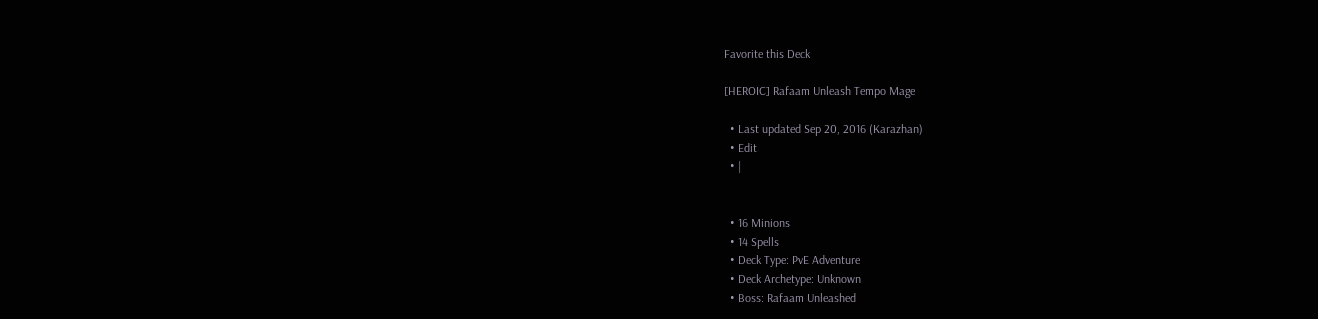Favorite this Deck

[HEROIC] Rafaam Unleash Tempo Mage

  • Last updated Sep 20, 2016 (Karazhan)
  • Edit
  • |


  • 16 Minions
  • 14 Spells
  • Deck Type: PvE Adventure
  • Deck Archetype: Unknown
  • Boss: Rafaam Unleashed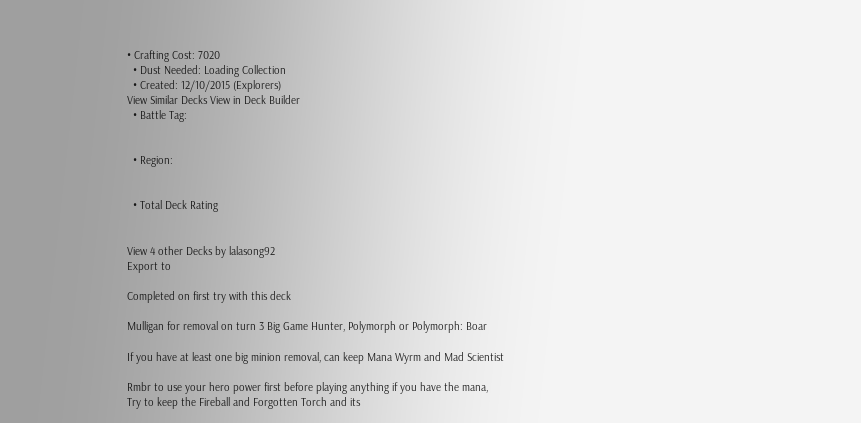• Crafting Cost: 7020
  • Dust Needed: Loading Collection
  • Created: 12/10/2015 (Explorers)
View Similar Decks View in Deck Builder
  • Battle Tag:


  • Region:


  • Total Deck Rating


View 4 other Decks by lalasong92
Export to

Completed on first try with this deck

Mulligan for removal on turn 3 Big Game Hunter, Polymorph or Polymorph: Boar

If you have at least one big minion removal, can keep Mana Wyrm and Mad Scientist

Rmbr to use your hero power first before playing anything if you have the mana,
Try to keep the Fireball and Forgotten Torch and its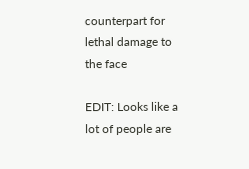counterpart for lethal damage to the face

EDIT: Looks like a lot of people are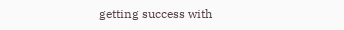getting success with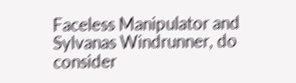Faceless Manipulator and Sylvanas Windrunner, do consider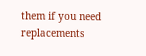them if you need replacements